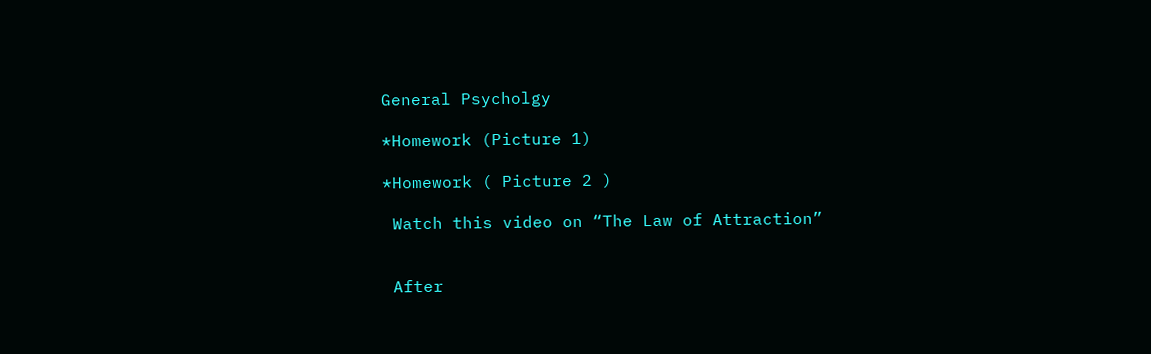General Psycholgy

*Homework (Picture 1)

*Homework ( Picture 2 )

 Watch this video on “The Law of Attraction”


 After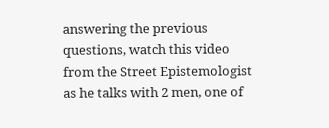answering the previous questions, watch this video from the Street Epistemologist as he talks with 2 men, one of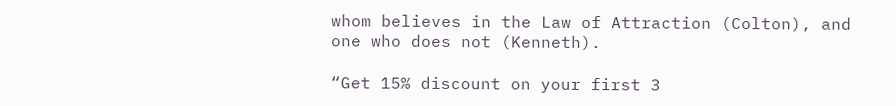whom believes in the Law of Attraction (Colton), and one who does not (Kenneth).

“Get 15% discount on your first 3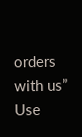orders with us”
Use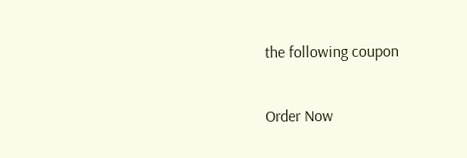the following coupon

Order Now